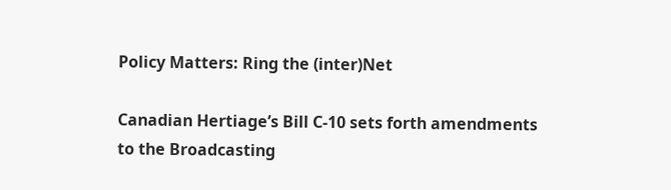Policy Matters: Ring the (inter)Net

Canadian Hertiage’s Bill C-10 sets forth amendments to the Broadcasting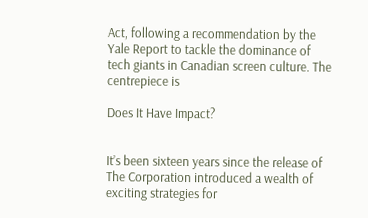Act, following a recommendation by the Yale Report to tackle the dominance of tech giants in Canadian screen culture. The centrepiece is

Does It Have Impact?


It’s been sixteen years since the release of The Corporation introduced a wealth of exciting strategies for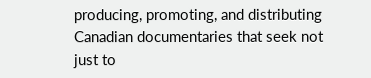producing, promoting, and distributing Canadian documentaries that seek not just to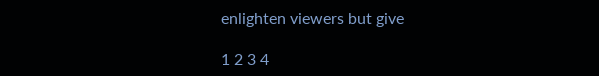enlighten viewers but give

1 2 3 4